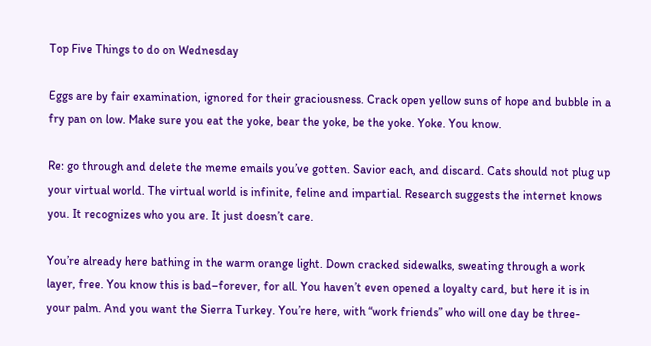Top Five Things to do on Wednesday

Eggs are by fair examination, ignored for their graciousness. Crack open yellow suns of hope and bubble in a fry pan on low. Make sure you eat the yoke, bear the yoke, be the yoke. Yoke. You know.

Re: go through and delete the meme emails you’ve gotten. Savior each, and discard. Cats should not plug up your virtual world. The virtual world is infinite, feline and impartial. Research suggests the internet knows you. It recognizes who you are. It just doesn’t care.

You’re already here bathing in the warm orange light. Down cracked sidewalks, sweating through a work layer, free. You know this is bad–forever, for all. You haven’t even opened a loyalty card, but here it is in your palm. And you want the Sierra Turkey. You’re here, with “work friends” who will one day be three-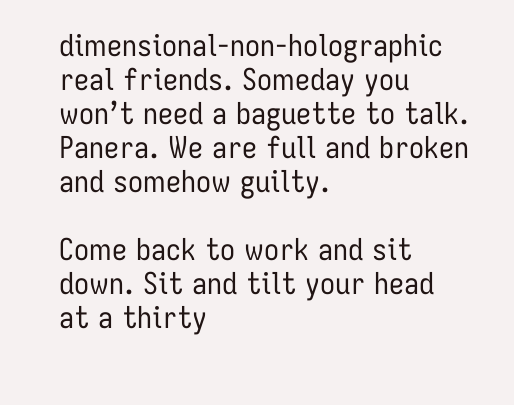dimensional-non-holographic real friends. Someday you won’t need a baguette to talk. Panera. We are full and broken and somehow guilty.

Come back to work and sit down. Sit and tilt your head at a thirty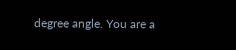degree angle. You are a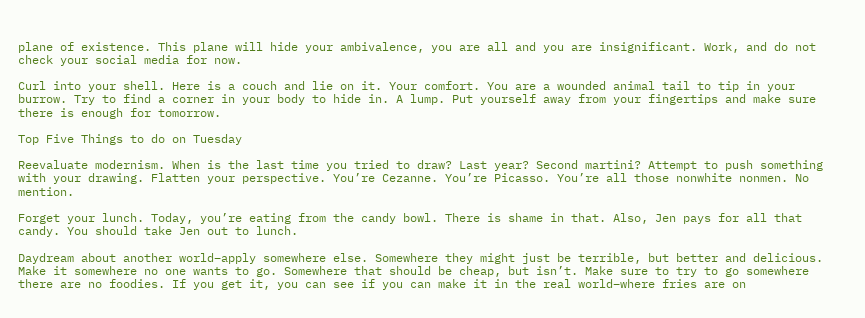plane of existence. This plane will hide your ambivalence, you are all and you are insignificant. Work, and do not check your social media for now.

Curl into your shell. Here is a couch and lie on it. Your comfort. You are a wounded animal tail to tip in your burrow. Try to find a corner in your body to hide in. A lump. Put yourself away from your fingertips and make sure there is enough for tomorrow.

Top Five Things to do on Tuesday

Reevaluate modernism. When is the last time you tried to draw? Last year? Second martini? Attempt to push something with your drawing. Flatten your perspective. You’re Cezanne. You’re Picasso. You’re all those nonwhite nonmen. No mention.

Forget your lunch. Today, you’re eating from the candy bowl. There is shame in that. Also, Jen pays for all that candy. You should take Jen out to lunch.

Daydream about another world–apply somewhere else. Somewhere they might just be terrible, but better and delicious. Make it somewhere no one wants to go. Somewhere that should be cheap, but isn’t. Make sure to try to go somewhere there are no foodies. If you get it, you can see if you can make it in the real world–where fries are on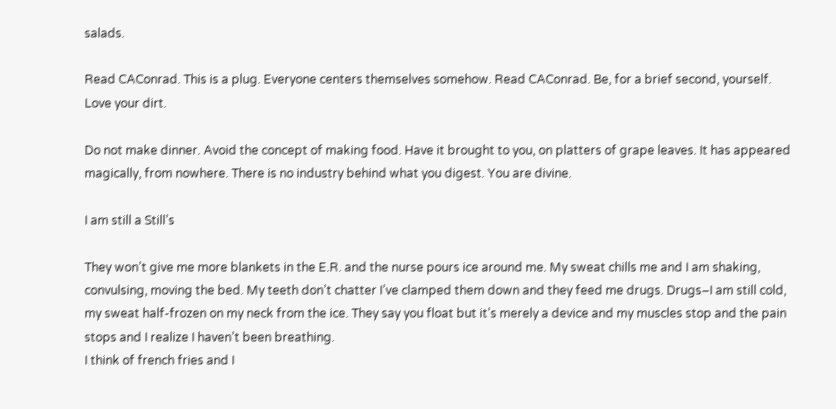salads.

Read CAConrad. This is a plug. Everyone centers themselves somehow. Read CAConrad. Be, for a brief second, yourself. Love your dirt.

Do not make dinner. Avoid the concept of making food. Have it brought to you, on platters of grape leaves. It has appeared magically, from nowhere. There is no industry behind what you digest. You are divine.

I am still a Still’s

They won’t give me more blankets in the E.R. and the nurse pours ice around me. My sweat chills me and I am shaking, convulsing, moving the bed. My teeth don’t chatter I’ve clamped them down and they feed me drugs. Drugs–I am still cold, my sweat half-frozen on my neck from the ice. They say you float but it’s merely a device and my muscles stop and the pain stops and I realize I haven’t been breathing.
I think of french fries and I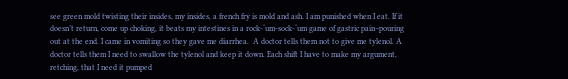see green mold twisting their insides, my insides, a french fry is mold and ash. I am punished when I eat. If it doesn’t return, come up choking, it beats my intestines in a rock-‘um-sock-‘um game of gastric pain–pouring out at the end. I came in vomiting so they gave me diarrhea.  A doctor tells them not to give me tylenol. A doctor tells them I need to swallow the tylenol and keep it down. Each shift I have to make my argument, retching, that I need it pumped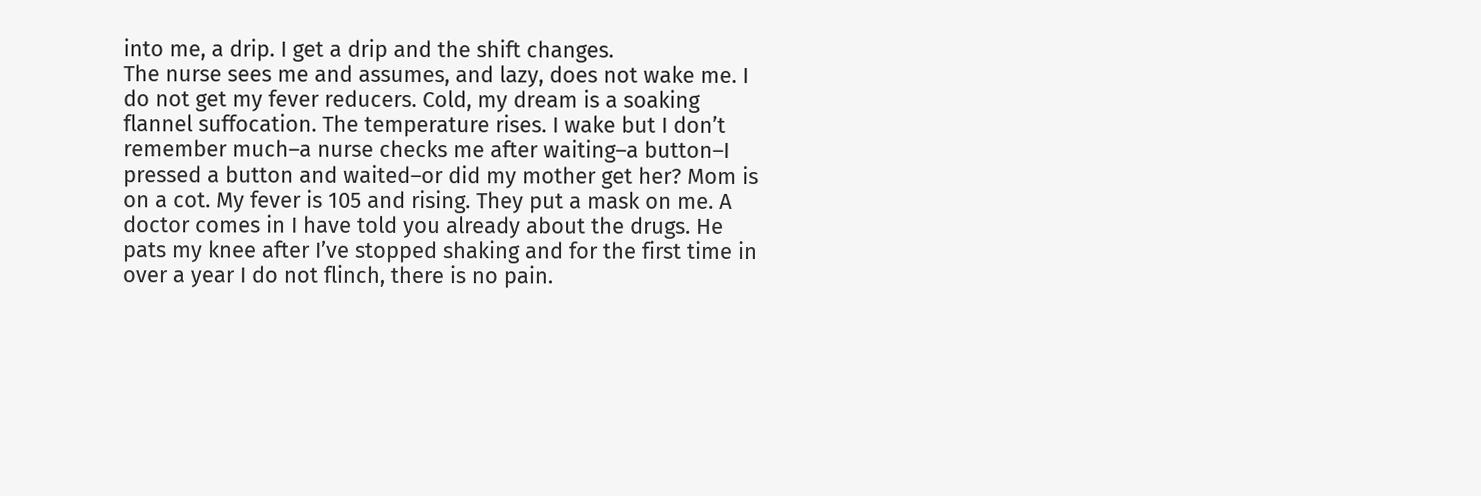into me, a drip. I get a drip and the shift changes.
The nurse sees me and assumes, and lazy, does not wake me. I do not get my fever reducers. Cold, my dream is a soaking flannel suffocation. The temperature rises. I wake but I don’t remember much–a nurse checks me after waiting–a button–I pressed a button and waited–or did my mother get her? Mom is on a cot. My fever is 105 and rising. They put a mask on me. A doctor comes in I have told you already about the drugs. He pats my knee after I’ve stopped shaking and for the first time in over a year I do not flinch, there is no pain.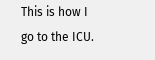This is how I go to the ICU.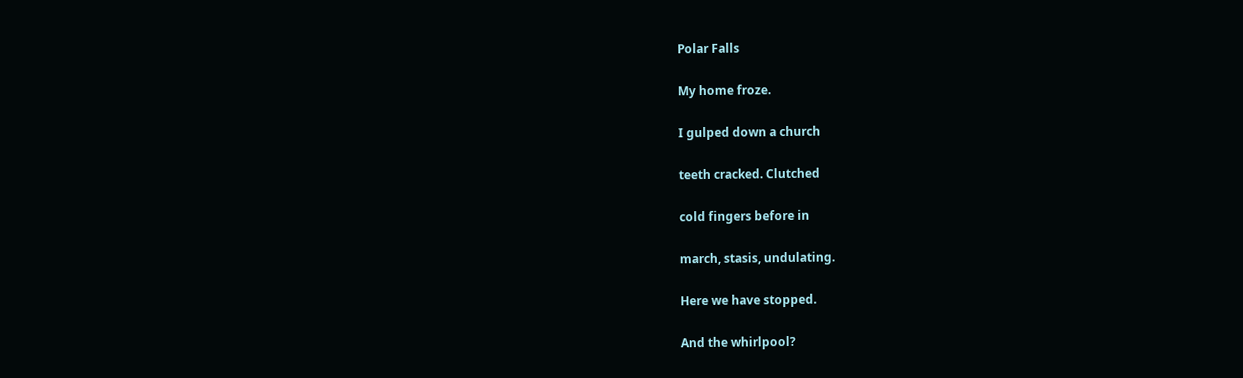Polar Falls

My home froze.

I gulped down a church

teeth cracked. Clutched

cold fingers before in

march, stasis, undulating.

Here we have stopped.

And the whirlpool?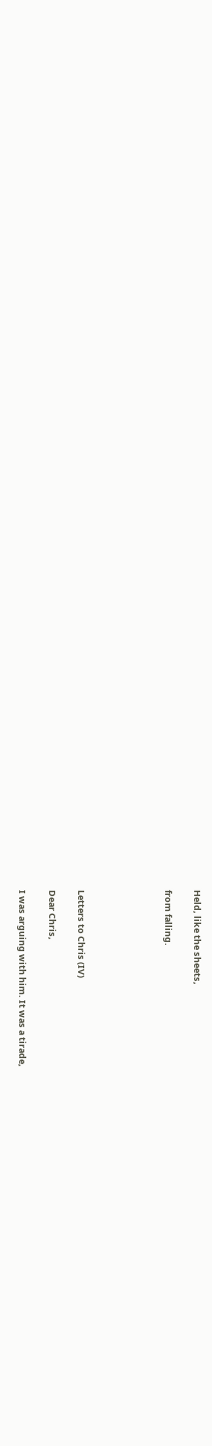Held, like the sheets,

from falling.





Letters to Chris (IV)

Dear Chris,

I was arguing with him. It was a tirade,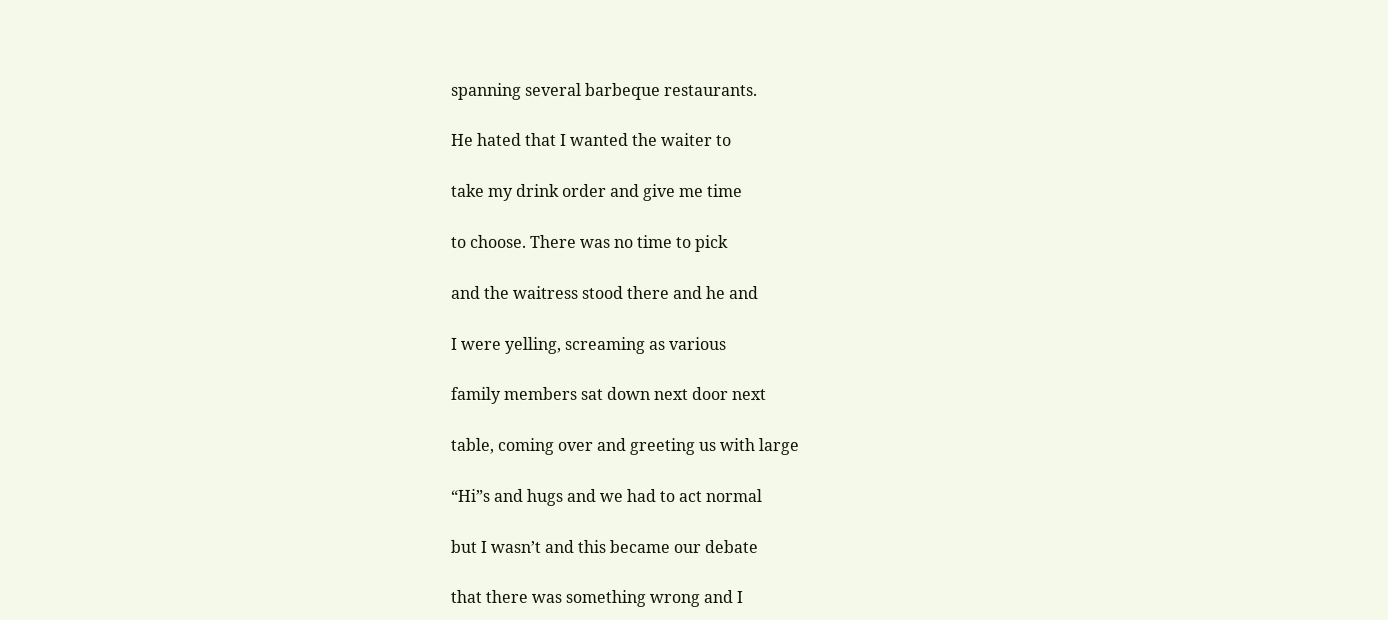spanning several barbeque restaurants.

He hated that I wanted the waiter to

take my drink order and give me time

to choose. There was no time to pick

and the waitress stood there and he and

I were yelling, screaming as various

family members sat down next door next

table, coming over and greeting us with large

“Hi”s and hugs and we had to act normal

but I wasn’t and this became our debate

that there was something wrong and I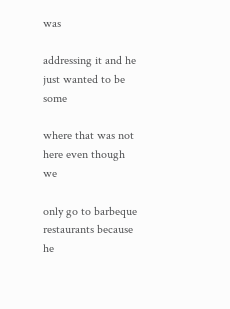was

addressing it and he just wanted to be some

where that was not here even though we

only go to barbeque restaurants because he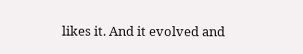likes it. And it evolved and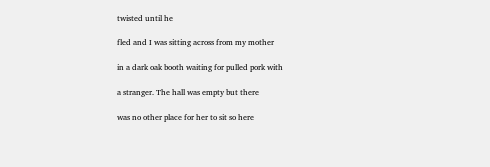twisted until he

fled and I was sitting across from my mother

in a dark oak booth waiting for pulled pork with

a stranger. The hall was empty but there

was no other place for her to sit so here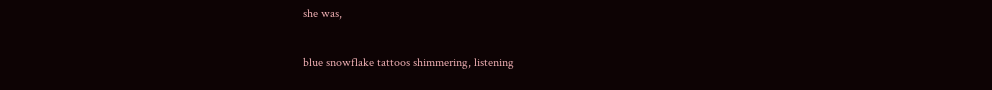she was,

blue snowflake tattoos shimmering, listening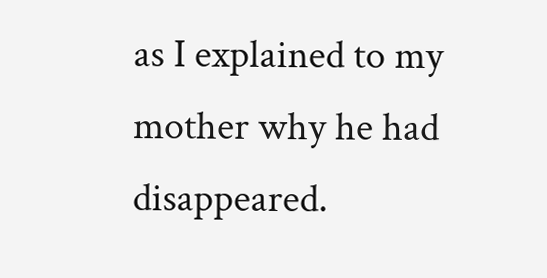as I explained to my mother why he had disappeared.